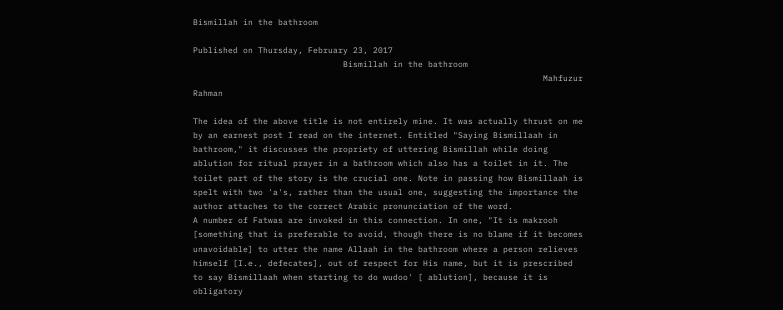Bismillah in the bathroom

Published on Thursday, February 23, 2017
                              Bismillah in the bathroom
                                                                      Mahfuzur Rahman

The idea of the above title is not entirely mine. It was actually thrust on me by an earnest post I read on the internet. Entitled "Saying Bismillaah in bathroom," it discusses the propriety of uttering Bismillah while doing ablution for ritual prayer in a bathroom which also has a toilet in it. The toilet part of the story is the crucial one. Note in passing how Bismillaah is spelt with two 'a's, rather than the usual one, suggesting the importance the author attaches to the correct Arabic pronunciation of the word.
A number of Fatwas are invoked in this connection. In one, "It is makrooh [something that is preferable to avoid, though there is no blame if it becomes unavoidable] to utter the name Allaah in the bathroom where a person relieves himself [I.e., defecates], out of respect for His name, but it is prescribed to say Bismillaah when starting to do wudoo' [ ablution], because it is obligatory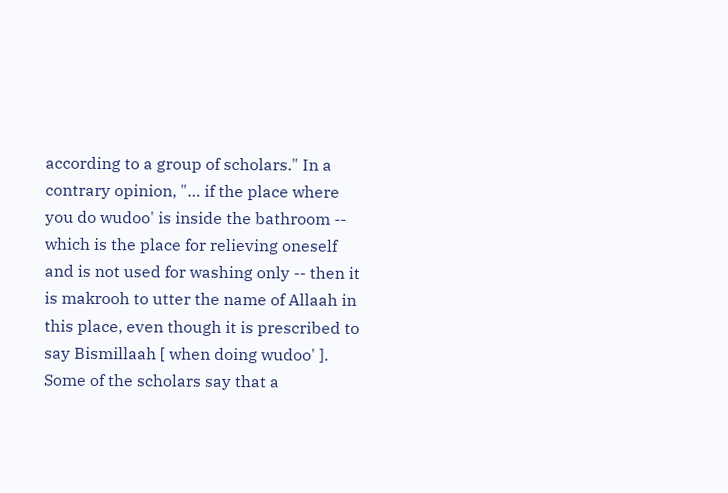according to a group of scholars." In a contrary opinion, "… if the place where you do wudoo' is inside the bathroom -- which is the place for relieving oneself and is not used for washing only -- then it is makrooh to utter the name of Allaah in this place, even though it is prescribed to say Bismillaah [ when doing wudoo' ]. Some of the scholars say that a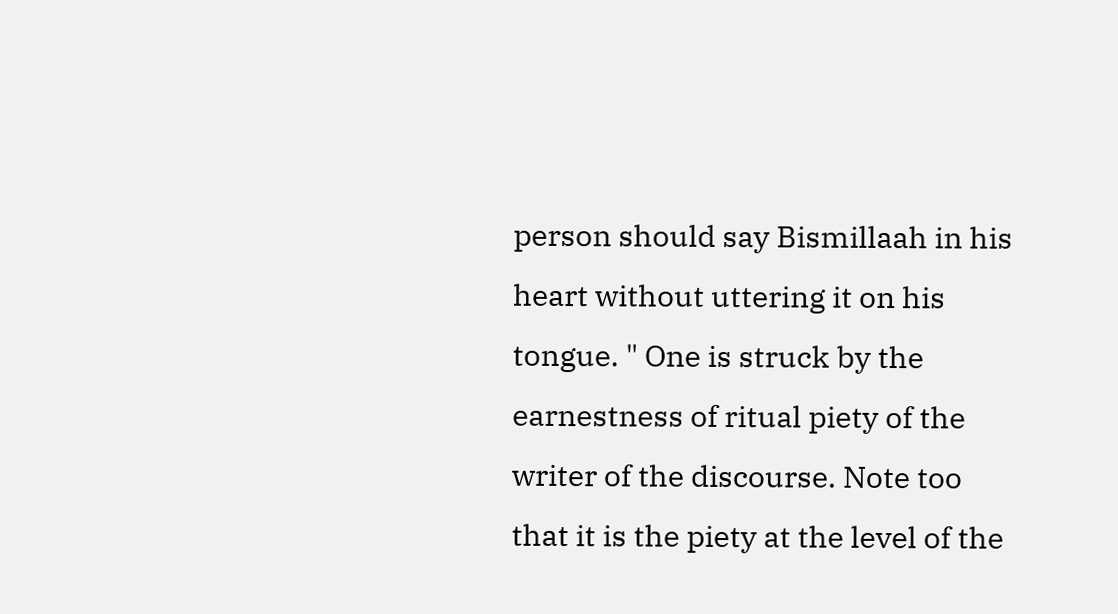person should say Bismillaah in his heart without uttering it on his tongue. " One is struck by the earnestness of ritual piety of the writer of the discourse. Note too that it is the piety at the level of the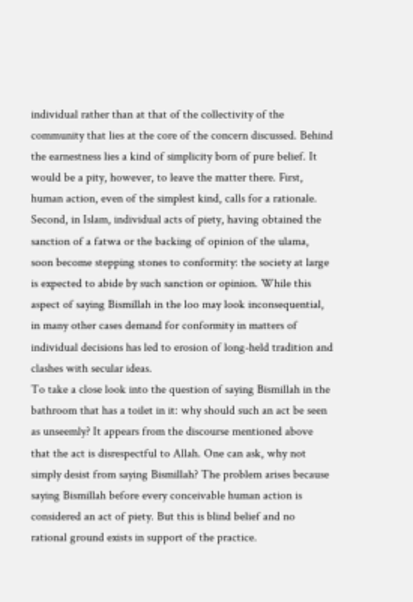individual rather than at that of the collectivity of the community that lies at the core of the concern discussed. Behind the earnestness lies a kind of simplicity born of pure belief. It would be a pity, however, to leave the matter there. First, human action, even of the simplest kind, calls for a rationale. Second, in Islam, individual acts of piety, having obtained the sanction of a fatwa or the backing of opinion of the ulama, soon become stepping stones to conformity: the society at large is expected to abide by such sanction or opinion. While this aspect of saying Bismillah in the loo may look inconsequential, in many other cases demand for conformity in matters of individual decisions has led to erosion of long-held tradition and clashes with secular ideas.
To take a close look into the question of saying Bismillah in the bathroom that has a toilet in it: why should such an act be seen as unseemly? It appears from the discourse mentioned above that the act is disrespectful to Allah. One can ask, why not simply desist from saying Bismillah? The problem arises because saying Bismillah before every conceivable human action is considered an act of piety. But this is blind belief and no rational ground exists in support of the practice.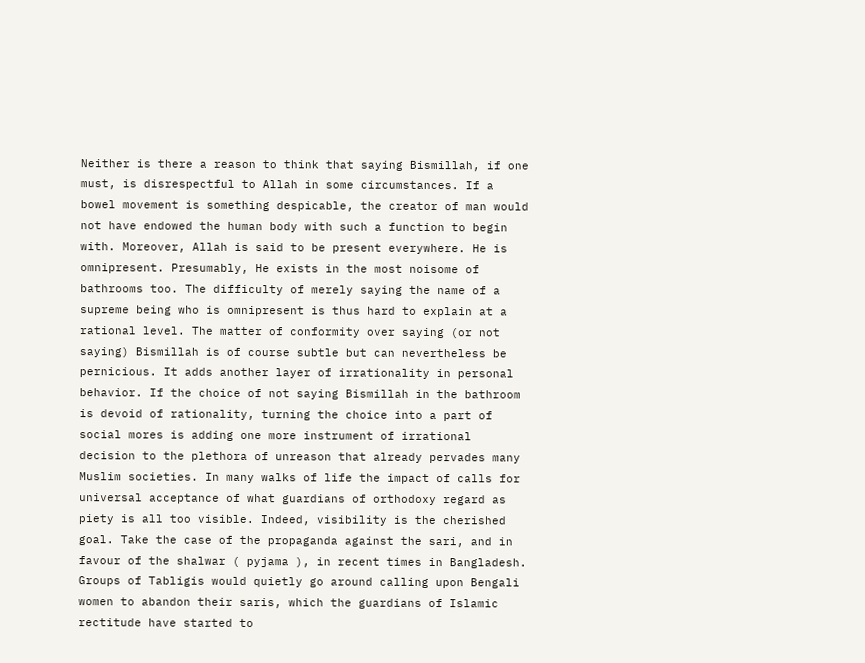Neither is there a reason to think that saying Bismillah, if one must, is disrespectful to Allah in some circumstances. If a bowel movement is something despicable, the creator of man would not have endowed the human body with such a function to begin with. Moreover, Allah is said to be present everywhere. He is omnipresent. Presumably, He exists in the most noisome of bathrooms too. The difficulty of merely saying the name of a supreme being who is omnipresent is thus hard to explain at a rational level. The matter of conformity over saying (or not saying) Bismillah is of course subtle but can nevertheless be pernicious. It adds another layer of irrationality in personal behavior. If the choice of not saying Bismillah in the bathroom is devoid of rationality, turning the choice into a part of social mores is adding one more instrument of irrational decision to the plethora of unreason that already pervades many Muslim societies. In many walks of life the impact of calls for universal acceptance of what guardians of orthodoxy regard as piety is all too visible. Indeed, visibility is the cherished goal. Take the case of the propaganda against the sari, and in favour of the shalwar ( pyjama ), in recent times in Bangladesh. Groups of Tabligis would quietly go around calling upon Bengali women to abandon their saris, which the guardians of Islamic rectitude have started to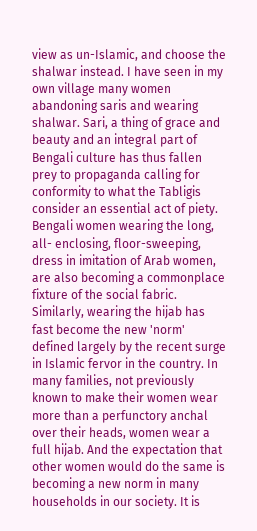view as un-Islamic, and choose the shalwar instead. I have seen in my own village many women abandoning saris and wearing shalwar. Sari, a thing of grace and beauty and an integral part of Bengali culture has thus fallen prey to propaganda calling for conformity to what the Tabligis consider an essential act of piety. Bengali women wearing the long, all- enclosing, floor-sweeping, dress in imitation of Arab women, are also becoming a commonplace fixture of the social fabric.
Similarly, wearing the hijab has fast become the new 'norm' defined largely by the recent surge in Islamic fervor in the country. In many families, not previously known to make their women wear more than a perfunctory anchal over their heads, women wear a full hijab. And the expectation that other women would do the same is becoming a new norm in many households in our society. It is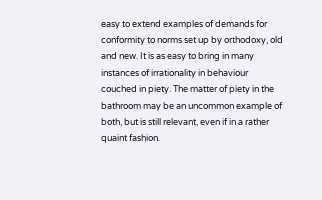easy to extend examples of demands for conformity to norms set up by orthodoxy, old and new. It is as easy to bring in many instances of irrationality in behaviour couched in piety. The matter of piety in the bathroom may be an uncommon example of both, but is still relevant, even if in a rather quaint fashion.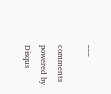___

comments powered by Disqus